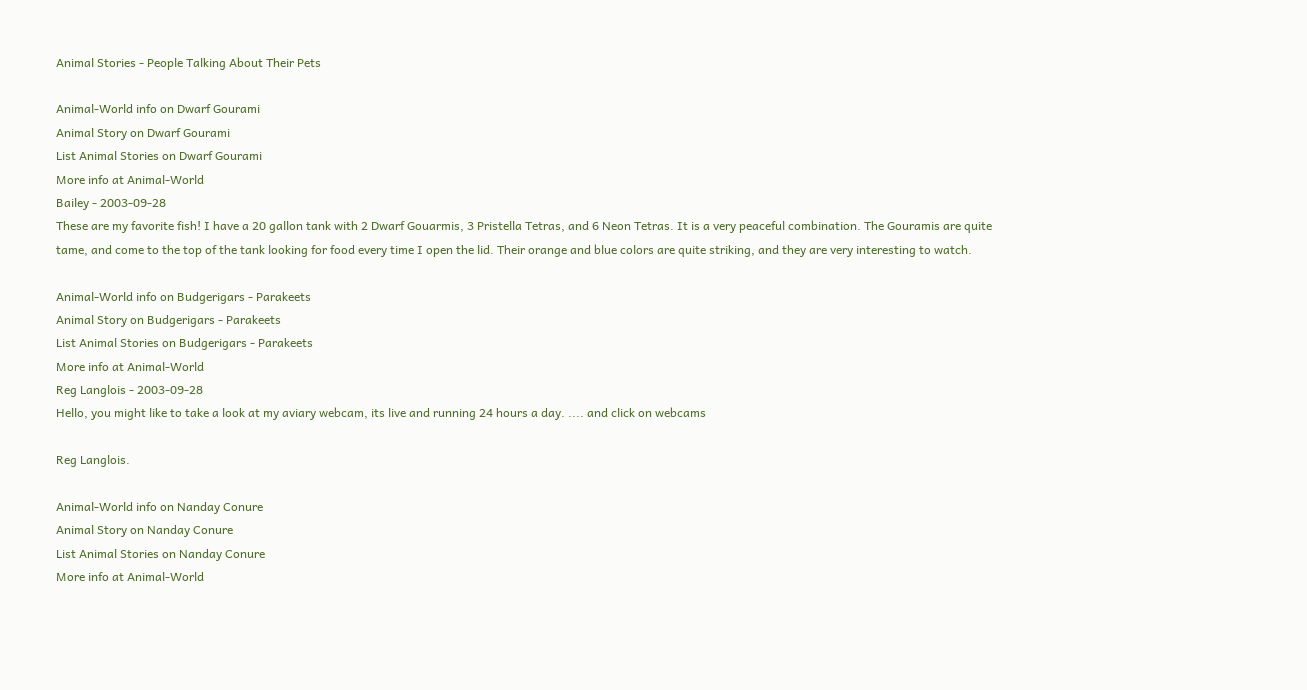Animal Stories - People Talking About Their Pets

Animal-World info on Dwarf Gourami
Animal Story on Dwarf Gourami
List Animal Stories on Dwarf Gourami
More info at Animal-World
Bailey - 2003-09-28
These are my favorite fish! I have a 20 gallon tank with 2 Dwarf Gouarmis, 3 Pristella Tetras, and 6 Neon Tetras. It is a very peaceful combination. The Gouramis are quite tame, and come to the top of the tank looking for food every time I open the lid. Their orange and blue colors are quite striking, and they are very interesting to watch.

Animal-World info on Budgerigars - Parakeets
Animal Story on Budgerigars - Parakeets
List Animal Stories on Budgerigars - Parakeets
More info at Animal-World
Reg Langlois - 2003-09-28
Hello, you might like to take a look at my aviary webcam, its live and running 24 hours a day. .... and click on webcams

Reg Langlois.

Animal-World info on Nanday Conure
Animal Story on Nanday Conure
List Animal Stories on Nanday Conure
More info at Animal-World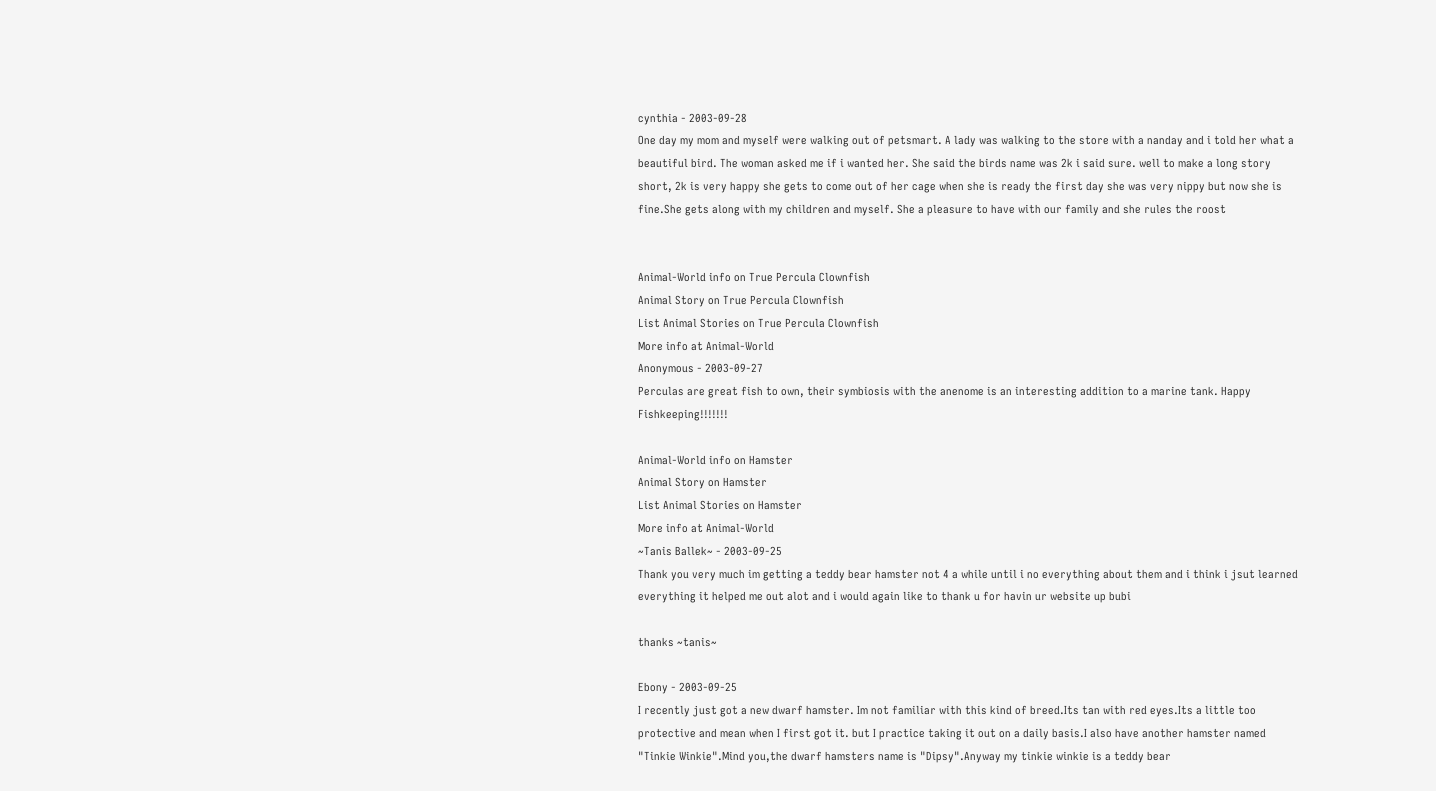cynthia - 2003-09-28
One day my mom and myself were walking out of petsmart. A lady was walking to the store with a nanday and i told her what a beautiful bird. The woman asked me if i wanted her. She said the birds name was 2k i said sure. well to make a long story short, 2k is very happy she gets to come out of her cage when she is ready the first day she was very nippy but now she is fine.She gets along with my children and myself. She a pleasure to have with our family and she rules the roost


Animal-World info on True Percula Clownfish
Animal Story on True Percula Clownfish
List Animal Stories on True Percula Clownfish
More info at Animal-World
Anonymous - 2003-09-27
Perculas are great fish to own, their symbiosis with the anenome is an interesting addition to a marine tank. Happy Fishkeeping!!!!!!!

Animal-World info on Hamster
Animal Story on Hamster
List Animal Stories on Hamster
More info at Animal-World
~Tanis Ballek~ - 2003-09-25
Thank you very much im getting a teddy bear hamster not 4 a while until i no everything about them and i think i jsut learned everything it helped me out alot and i would again like to thank u for havin ur website up bubi

thanks ~tanis~

Ebony - 2003-09-25
I recently just got a new dwarf hamster. Im not familiar with this kind of breed.Its tan with red eyes.Its a little too protective and mean when I first got it. but I practice taking it out on a daily basis.I also have another hamster named "Tinkie Winkie".Mind you,the dwarf hamsters name is "Dipsy".Anyway my tinkie winkie is a teddy bear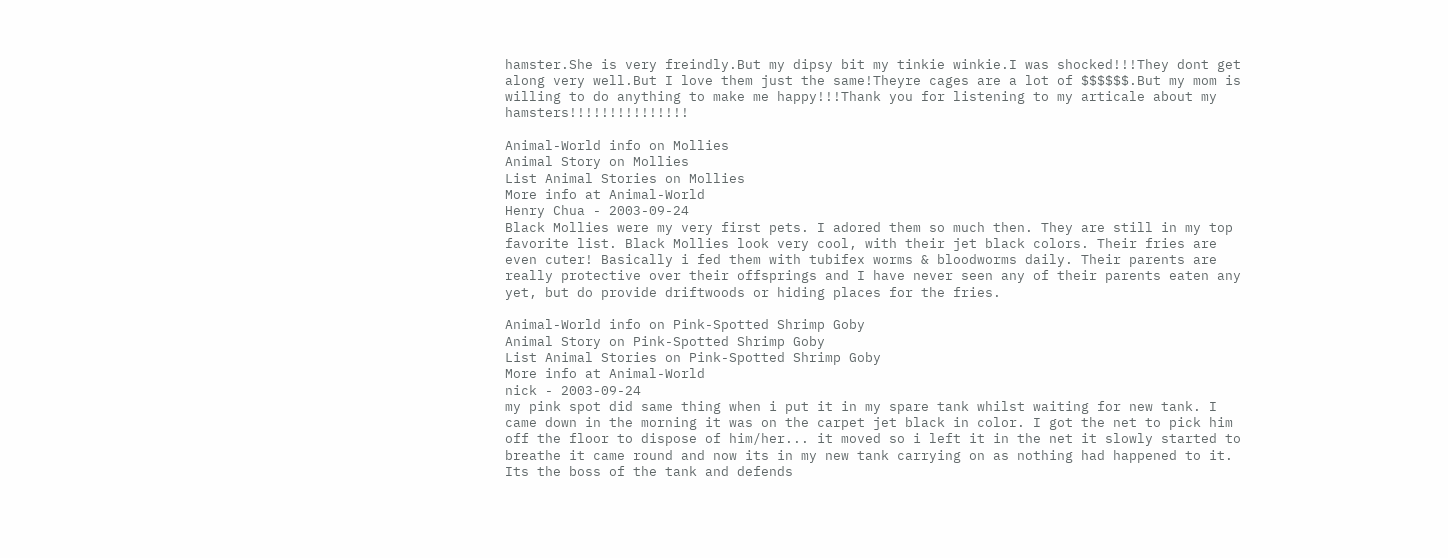hamster.She is very freindly.But my dipsy bit my tinkie winkie.I was shocked!!!They dont get along very well.But I love them just the same!Theyre cages are a lot of $$$$$$.But my mom is willing to do anything to make me happy!!!Thank you for listening to my articale about my hamsters!!!!!!!!!!!!!!!

Animal-World info on Mollies
Animal Story on Mollies
List Animal Stories on Mollies
More info at Animal-World
Henry Chua - 2003-09-24
Black Mollies were my very first pets. I adored them so much then. They are still in my top favorite list. Black Mollies look very cool, with their jet black colors. Their fries are even cuter! Basically i fed them with tubifex worms & bloodworms daily. Their parents are really protective over their offsprings and I have never seen any of their parents eaten any yet, but do provide driftwoods or hiding places for the fries.

Animal-World info on Pink-Spotted Shrimp Goby
Animal Story on Pink-Spotted Shrimp Goby
List Animal Stories on Pink-Spotted Shrimp Goby
More info at Animal-World
nick - 2003-09-24
my pink spot did same thing when i put it in my spare tank whilst waiting for new tank. I came down in the morning it was on the carpet jet black in color. I got the net to pick him off the floor to dispose of him/her... it moved so i left it in the net it slowly started to breathe it came round and now its in my new tank carrying on as nothing had happened to it. Its the boss of the tank and defends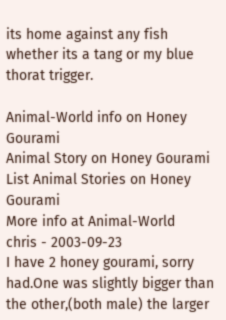its home against any fish whether its a tang or my blue thorat trigger.

Animal-World info on Honey Gourami
Animal Story on Honey Gourami
List Animal Stories on Honey Gourami
More info at Animal-World
chris - 2003-09-23
I have 2 honey gourami, sorry had.One was slightly bigger than the other,(both male) the larger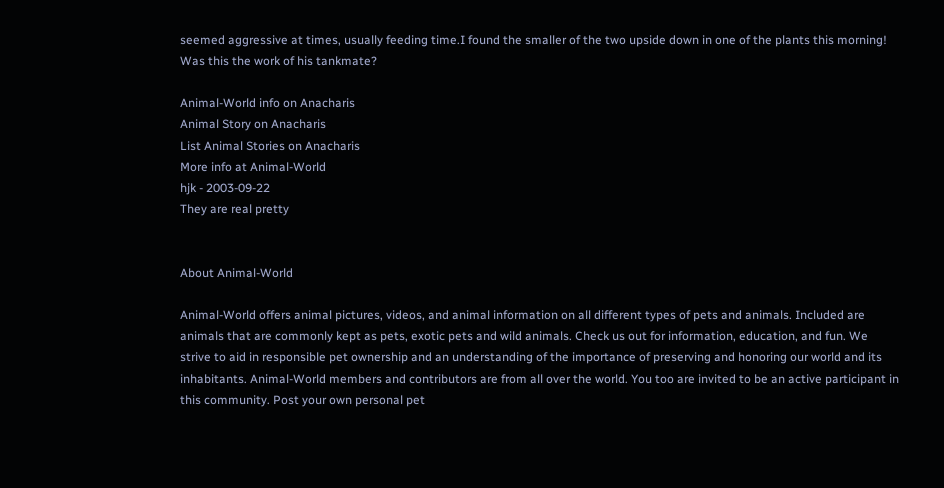seemed aggressive at times, usually feeding time.I found the smaller of the two upside down in one of the plants this morning! Was this the work of his tankmate?

Animal-World info on Anacharis
Animal Story on Anacharis
List Animal Stories on Anacharis
More info at Animal-World
hjk - 2003-09-22
They are real pretty


About Animal-World

Animal-World offers animal pictures, videos, and animal information on all different types of pets and animals. Included are animals that are commonly kept as pets, exotic pets and wild animals. Check us out for information, education, and fun. We strive to aid in responsible pet ownership and an understanding of the importance of preserving and honoring our world and its inhabitants. Animal-World members and contributors are from all over the world. You too are invited to be an active participant in this community. Post your own personal pet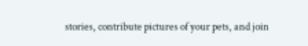stories, contribute pictures of your pets, and join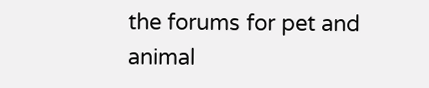the forums for pet and animal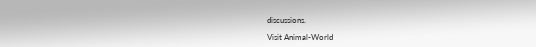discussions.

Visit Animal-World